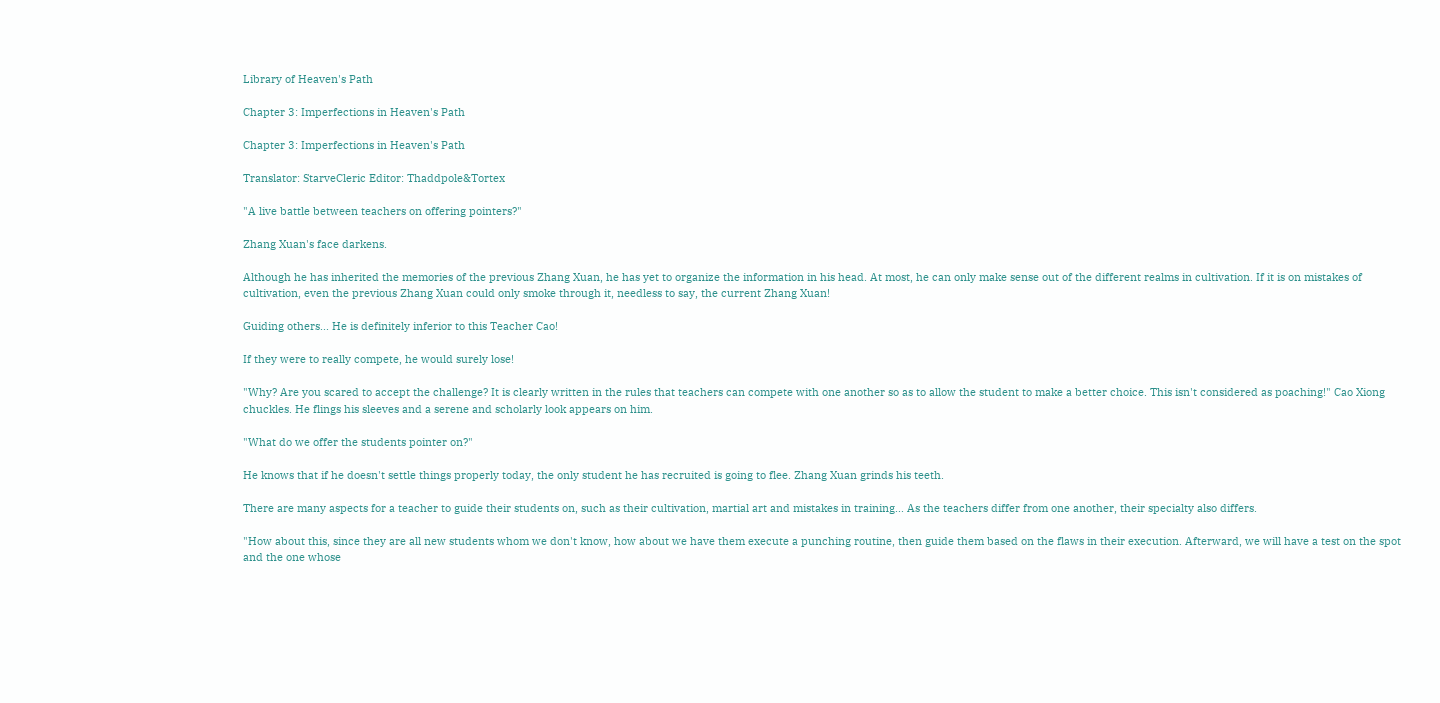Library of Heaven's Path

Chapter 3: Imperfections in Heaven's Path

Chapter 3: Imperfections in Heaven's Path

Translator: StarveCleric Editor: Thaddpole&Tortex

"A live battle between teachers on offering pointers?"

Zhang Xuan's face darkens.

Although he has inherited the memories of the previous Zhang Xuan, he has yet to organize the information in his head. At most, he can only make sense out of the different realms in cultivation. If it is on mistakes of cultivation, even the previous Zhang Xuan could only smoke through it, needless to say, the current Zhang Xuan!

Guiding others... He is definitely inferior to this Teacher Cao!

If they were to really compete, he would surely lose!

"Why? Are you scared to accept the challenge? It is clearly written in the rules that teachers can compete with one another so as to allow the student to make a better choice. This isn't considered as poaching!" Cao Xiong chuckles. He flings his sleeves and a serene and scholarly look appears on him.

"What do we offer the students pointer on?"

He knows that if he doesn't settle things properly today, the only student he has recruited is going to flee. Zhang Xuan grinds his teeth.

There are many aspects for a teacher to guide their students on, such as their cultivation, martial art and mistakes in training... As the teachers differ from one another, their specialty also differs.

"How about this, since they are all new students whom we don't know, how about we have them execute a punching routine, then guide them based on the flaws in their execution. Afterward, we will have a test on the spot and the one whose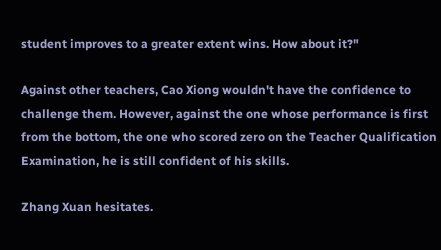student improves to a greater extent wins. How about it?"

Against other teachers, Cao Xiong wouldn't have the confidence to challenge them. However, against the one whose performance is first from the bottom, the one who scored zero on the Teacher Qualification Examination, he is still confident of his skills.

Zhang Xuan hesitates.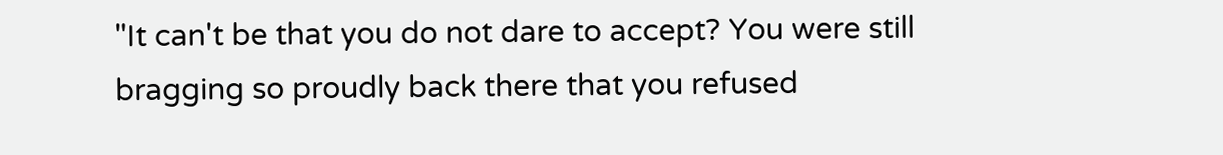"It can't be that you do not dare to accept? You were still bragging so proudly back there that you refused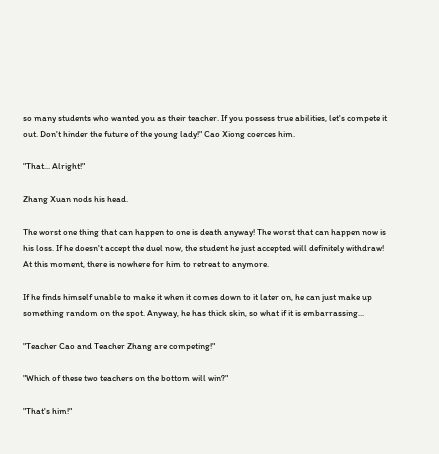so many students who wanted you as their teacher. If you possess true abilities, let's compete it out. Don't hinder the future of the young lady!" Cao Xiong coerces him.

"That... Alright!"

Zhang Xuan nods his head.

The worst one thing that can happen to one is death anyway! The worst that can happen now is his loss. If he doesn't accept the duel now, the student he just accepted will definitely withdraw! At this moment, there is nowhere for him to retreat to anymore.

If he finds himself unable to make it when it comes down to it later on, he can just make up something random on the spot. Anyway, he has thick skin, so what if it is embarrassing...

"Teacher Cao and Teacher Zhang are competing!"

"Which of these two teachers on the bottom will win?"

"That's him!"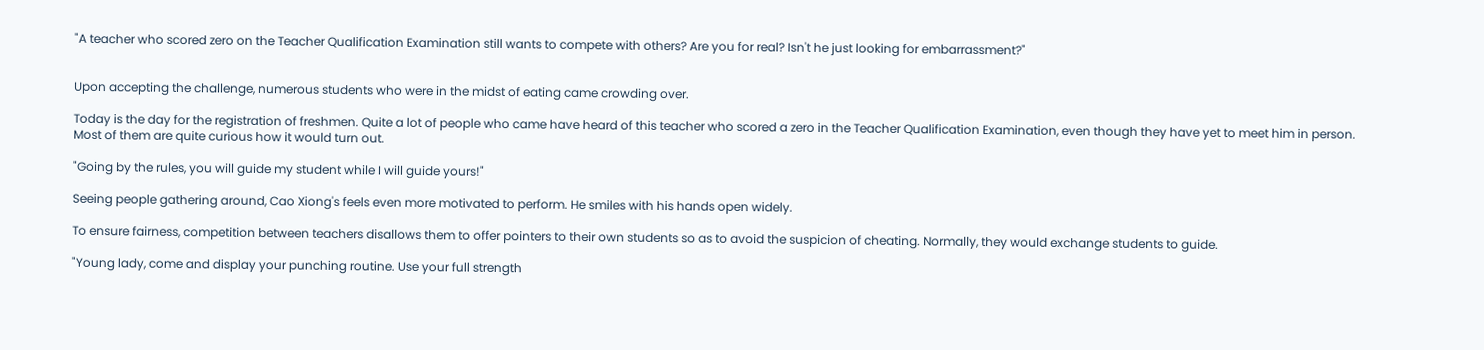"A teacher who scored zero on the Teacher Qualification Examination still wants to compete with others? Are you for real? Isn't he just looking for embarrassment?"


Upon accepting the challenge, numerous students who were in the midst of eating came crowding over.

Today is the day for the registration of freshmen. Quite a lot of people who came have heard of this teacher who scored a zero in the Teacher Qualification Examination, even though they have yet to meet him in person. Most of them are quite curious how it would turn out.

"Going by the rules, you will guide my student while I will guide yours!"

Seeing people gathering around, Cao Xiong's feels even more motivated to perform. He smiles with his hands open widely.

To ensure fairness, competition between teachers disallows them to offer pointers to their own students so as to avoid the suspicion of cheating. Normally, they would exchange students to guide.

"Young lady, come and display your punching routine. Use your full strength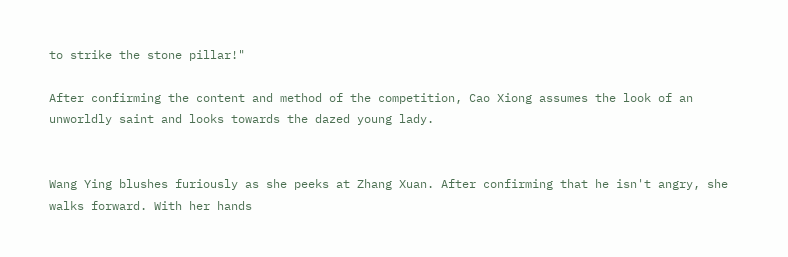to strike the stone pillar!"

After confirming the content and method of the competition, Cao Xiong assumes the look of an unworldly saint and looks towards the dazed young lady.


Wang Ying blushes furiously as she peeks at Zhang Xuan. After confirming that he isn't angry, she walks forward. With her hands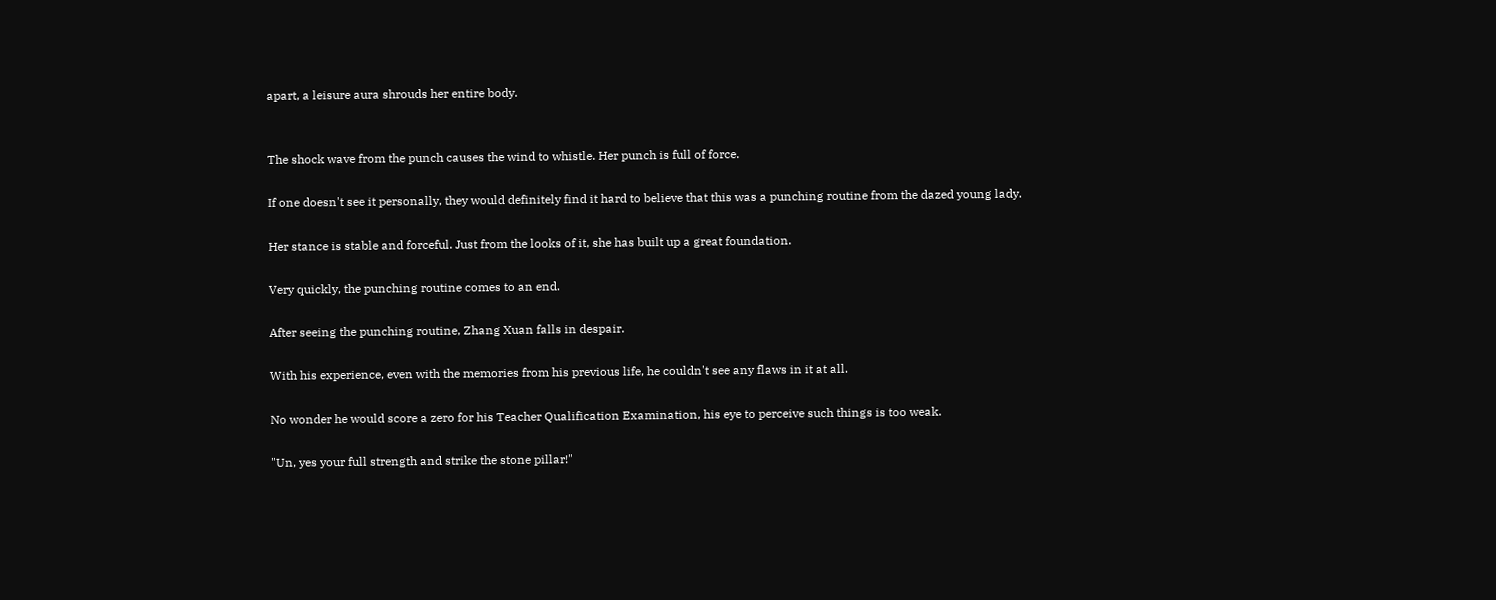apart, a leisure aura shrouds her entire body.


The shock wave from the punch causes the wind to whistle. Her punch is full of force.

If one doesn't see it personally, they would definitely find it hard to believe that this was a punching routine from the dazed young lady.

Her stance is stable and forceful. Just from the looks of it, she has built up a great foundation.

Very quickly, the punching routine comes to an end.

After seeing the punching routine, Zhang Xuan falls in despair.

With his experience, even with the memories from his previous life, he couldn't see any flaws in it at all.

No wonder he would score a zero for his Teacher Qualification Examination, his eye to perceive such things is too weak.

"Un, yes your full strength and strike the stone pillar!"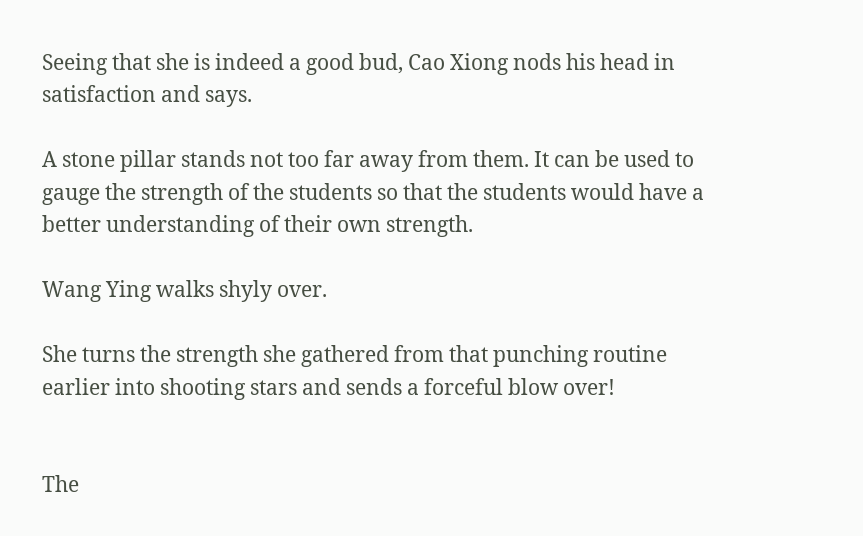Seeing that she is indeed a good bud, Cao Xiong nods his head in satisfaction and says.

A stone pillar stands not too far away from them. It can be used to gauge the strength of the students so that the students would have a better understanding of their own strength.

Wang Ying walks shyly over.

She turns the strength she gathered from that punching routine earlier into shooting stars and sends a forceful blow over!


The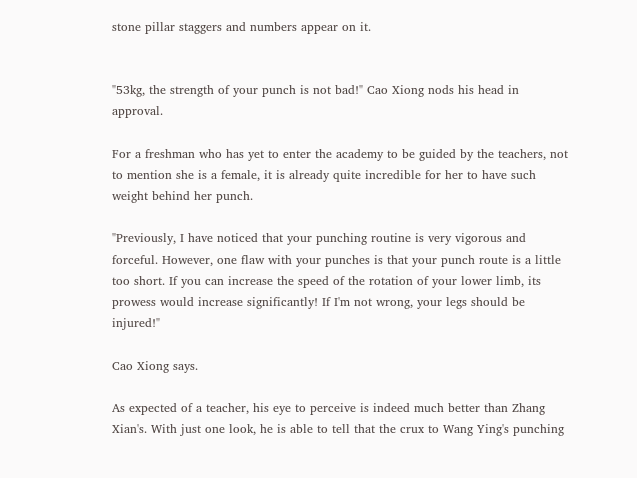stone pillar staggers and numbers appear on it.


"53kg, the strength of your punch is not bad!" Cao Xiong nods his head in approval.

For a freshman who has yet to enter the academy to be guided by the teachers, not to mention she is a female, it is already quite incredible for her to have such weight behind her punch.

"Previously, I have noticed that your punching routine is very vigorous and forceful. However, one flaw with your punches is that your punch route is a little too short. If you can increase the speed of the rotation of your lower limb, its prowess would increase significantly! If I'm not wrong, your legs should be injured!"

Cao Xiong says.

As expected of a teacher, his eye to perceive is indeed much better than Zhang Xian's. With just one look, he is able to tell that the crux to Wang Ying's punching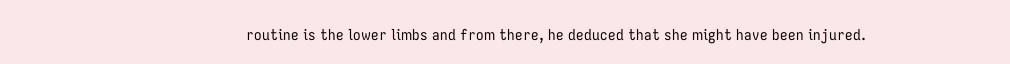routine is the lower limbs and from there, he deduced that she might have been injured.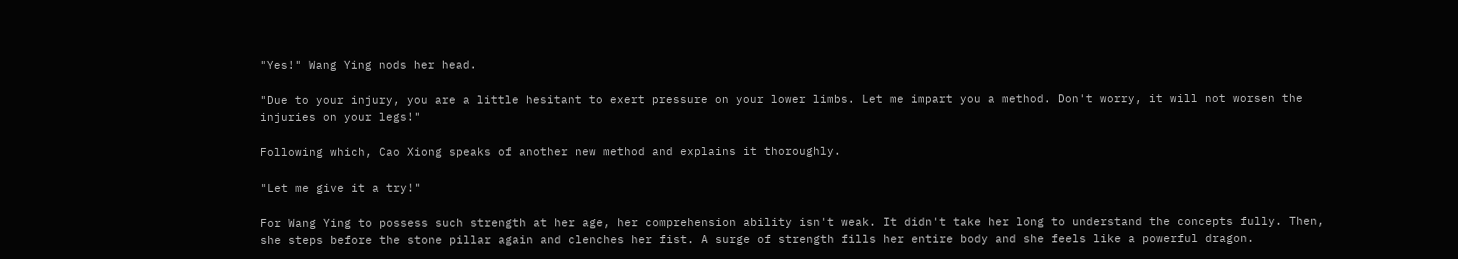"Yes!" Wang Ying nods her head.

"Due to your injury, you are a little hesitant to exert pressure on your lower limbs. Let me impart you a method. Don't worry, it will not worsen the injuries on your legs!"

Following which, Cao Xiong speaks of another new method and explains it thoroughly.

"Let me give it a try!"

For Wang Ying to possess such strength at her age, her comprehension ability isn't weak. It didn't take her long to understand the concepts fully. Then, she steps before the stone pillar again and clenches her fist. A surge of strength fills her entire body and she feels like a powerful dragon.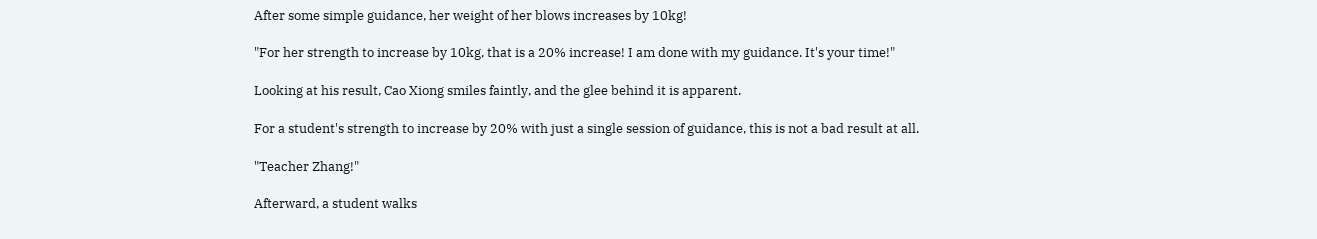After some simple guidance, her weight of her blows increases by 10kg!

"For her strength to increase by 10kg, that is a 20% increase! I am done with my guidance. It's your time!"

Looking at his result, Cao Xiong smiles faintly, and the glee behind it is apparent.

For a student's strength to increase by 20% with just a single session of guidance, this is not a bad result at all.

"Teacher Zhang!"

Afterward, a student walks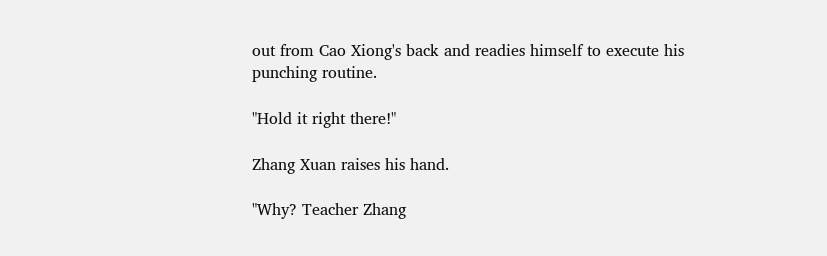out from Cao Xiong's back and readies himself to execute his punching routine.

"Hold it right there!"

Zhang Xuan raises his hand.

"Why? Teacher Zhang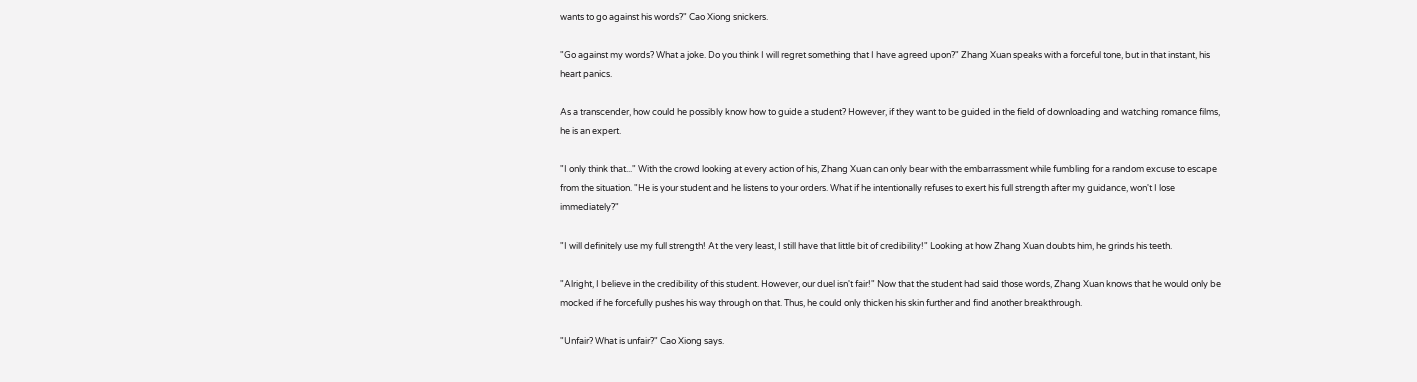wants to go against his words?" Cao Xiong snickers.

"Go against my words? What a joke. Do you think I will regret something that I have agreed upon?" Zhang Xuan speaks with a forceful tone, but in that instant, his heart panics.

As a transcender, how could he possibly know how to guide a student? However, if they want to be guided in the field of downloading and watching romance films, he is an expert.

"I only think that..." With the crowd looking at every action of his, Zhang Xuan can only bear with the embarrassment while fumbling for a random excuse to escape from the situation. "He is your student and he listens to your orders. What if he intentionally refuses to exert his full strength after my guidance, won't I lose immediately?"

"I will definitely use my full strength! At the very least, I still have that little bit of credibility!" Looking at how Zhang Xuan doubts him, he grinds his teeth.

"Alright, I believe in the credibility of this student. However, our duel isn't fair!" Now that the student had said those words, Zhang Xuan knows that he would only be mocked if he forcefully pushes his way through on that. Thus, he could only thicken his skin further and find another breakthrough.

"Unfair? What is unfair?" Cao Xiong says.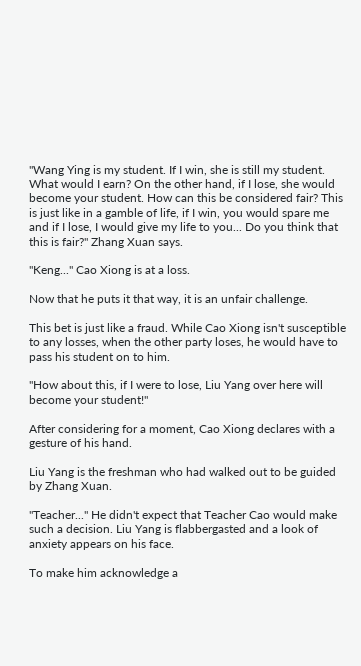"Wang Ying is my student. If I win, she is still my student. What would I earn? On the other hand, if I lose, she would become your student. How can this be considered fair? This is just like in a gamble of life, if I win, you would spare me and if I lose, I would give my life to you... Do you think that this is fair?" Zhang Xuan says.

"Keng..." Cao Xiong is at a loss.

Now that he puts it that way, it is an unfair challenge.

This bet is just like a fraud. While Cao Xiong isn't susceptible to any losses, when the other party loses, he would have to pass his student on to him.

"How about this, if I were to lose, Liu Yang over here will become your student!"

After considering for a moment, Cao Xiong declares with a gesture of his hand.

Liu Yang is the freshman who had walked out to be guided by Zhang Xuan.

"Teacher..." He didn't expect that Teacher Cao would make such a decision. Liu Yang is flabbergasted and a look of anxiety appears on his face.

To make him acknowledge a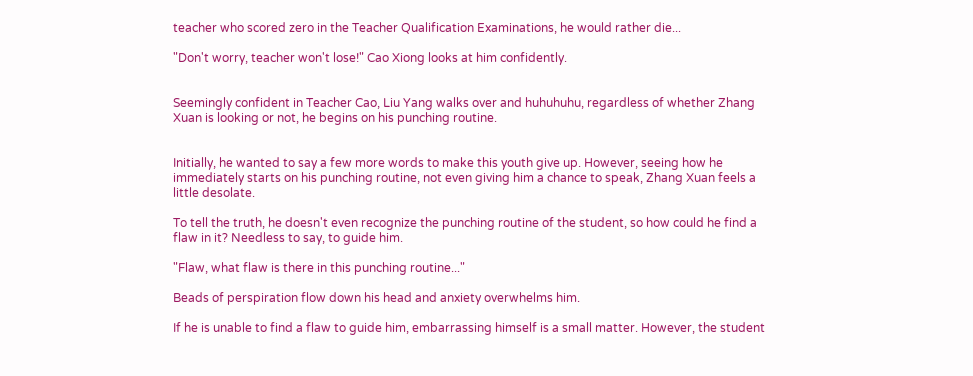teacher who scored zero in the Teacher Qualification Examinations, he would rather die...

"Don't worry, teacher won't lose!" Cao Xiong looks at him confidently.


Seemingly confident in Teacher Cao, Liu Yang walks over and huhuhuhu, regardless of whether Zhang Xuan is looking or not, he begins on his punching routine.


Initially, he wanted to say a few more words to make this youth give up. However, seeing how he immediately starts on his punching routine, not even giving him a chance to speak, Zhang Xuan feels a little desolate.

To tell the truth, he doesn't even recognize the punching routine of the student, so how could he find a flaw in it? Needless to say, to guide him.

"Flaw, what flaw is there in this punching routine..."

Beads of perspiration flow down his head and anxiety overwhelms him.

If he is unable to find a flaw to guide him, embarrassing himself is a small matter. However, the student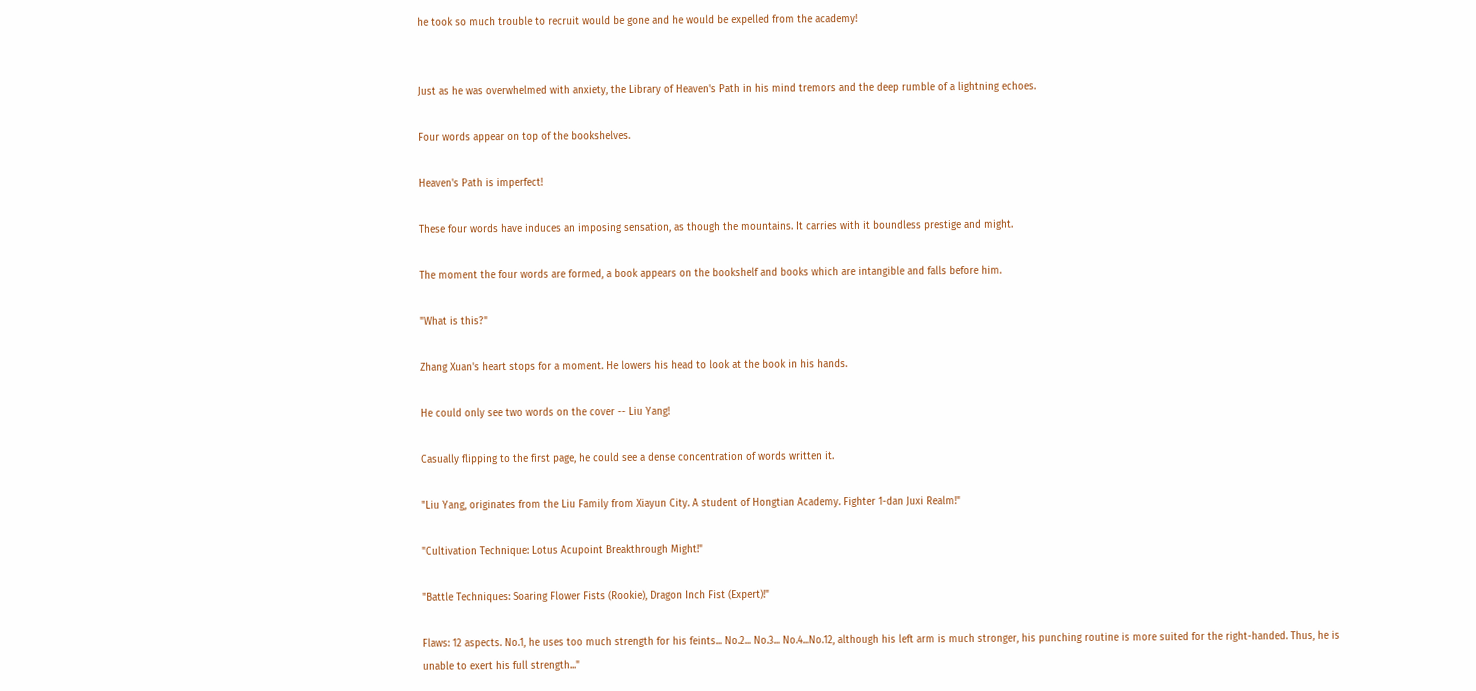he took so much trouble to recruit would be gone and he would be expelled from the academy!


Just as he was overwhelmed with anxiety, the Library of Heaven's Path in his mind tremors and the deep rumble of a lightning echoes.

Four words appear on top of the bookshelves.

Heaven's Path is imperfect!

These four words have induces an imposing sensation, as though the mountains. It carries with it boundless prestige and might.

The moment the four words are formed, a book appears on the bookshelf and books which are intangible and falls before him.

"What is this?"

Zhang Xuan's heart stops for a moment. He lowers his head to look at the book in his hands.

He could only see two words on the cover -- Liu Yang!

Casually flipping to the first page, he could see a dense concentration of words written it.

"Liu Yang, originates from the Liu Family from Xiayun City. A student of Hongtian Academy. Fighter 1-dan Juxi Realm!"

"Cultivation Technique: Lotus Acupoint Breakthrough Might!"

"Battle Techniques: Soaring Flower Fists (Rookie), Dragon Inch Fist (Expert)!"

Flaws: 12 aspects. No.1, he uses too much strength for his feints... No.2... No.3... No.4...No.12, although his left arm is much stronger, his punching routine is more suited for the right-handed. Thus, he is unable to exert his full strength..."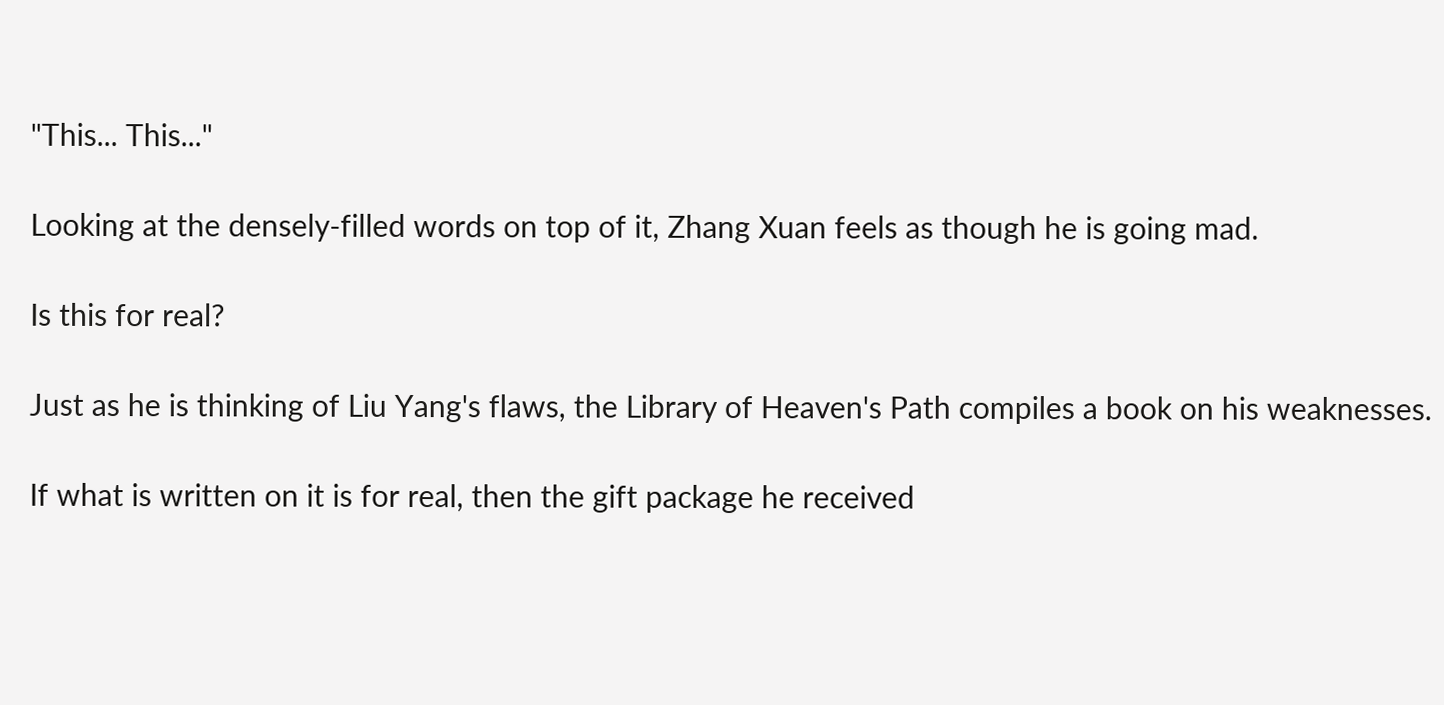"This... This..."

Looking at the densely-filled words on top of it, Zhang Xuan feels as though he is going mad.

Is this for real?

Just as he is thinking of Liu Yang's flaws, the Library of Heaven's Path compiles a book on his weaknesses.

If what is written on it is for real, then the gift package he received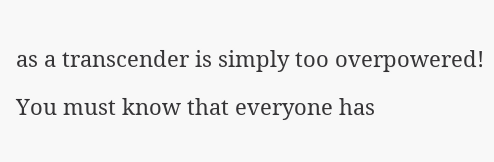as a transcender is simply too overpowered!

You must know that everyone has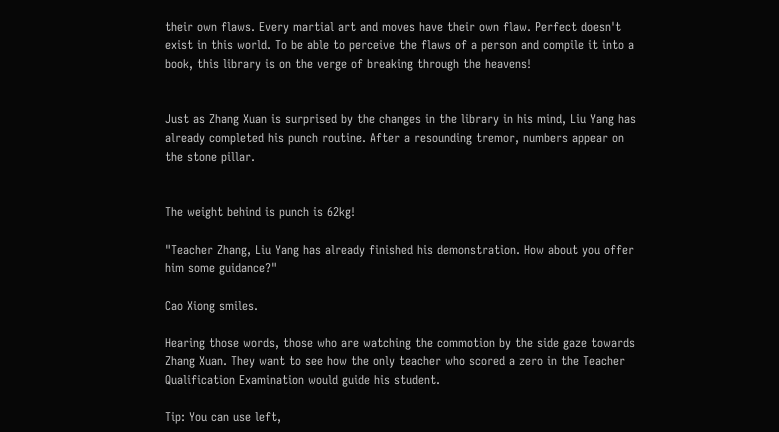their own flaws. Every martial art and moves have their own flaw. Perfect doesn't exist in this world. To be able to perceive the flaws of a person and compile it into a book, this library is on the verge of breaking through the heavens!


Just as Zhang Xuan is surprised by the changes in the library in his mind, Liu Yang has already completed his punch routine. After a resounding tremor, numbers appear on the stone pillar.


The weight behind is punch is 62kg!

"Teacher Zhang, Liu Yang has already finished his demonstration. How about you offer him some guidance?"

Cao Xiong smiles.

Hearing those words, those who are watching the commotion by the side gaze towards Zhang Xuan. They want to see how the only teacher who scored a zero in the Teacher Qualification Examination would guide his student.

Tip: You can use left,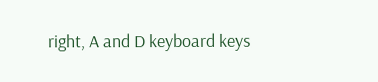right, A and D keyboard keys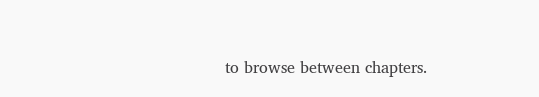to browse between chapters.